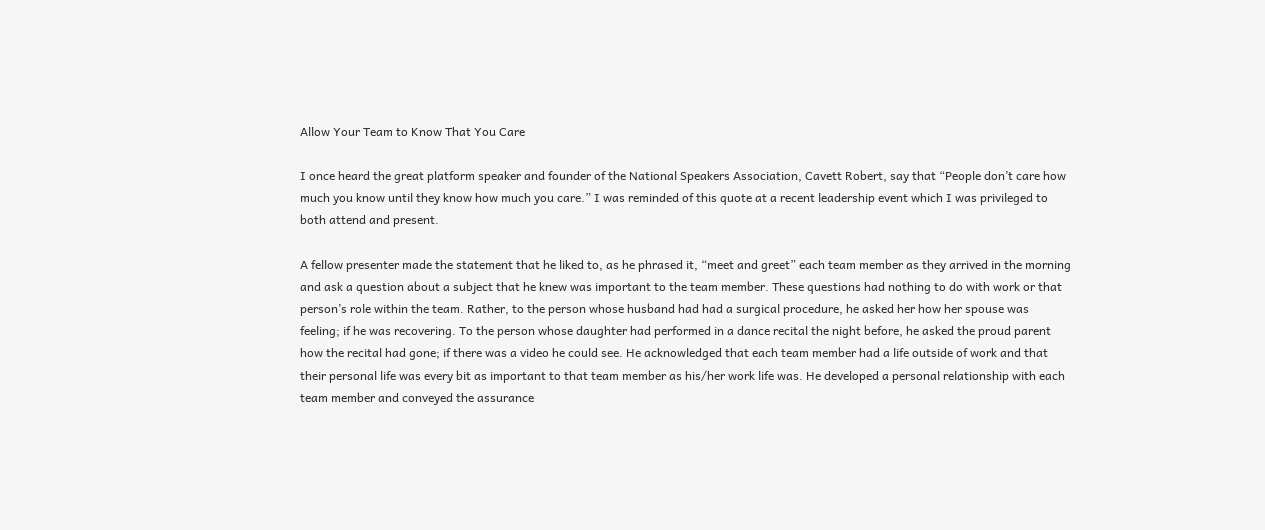Allow Your Team to Know That You Care

I once heard the great platform speaker and founder of the National Speakers Association, Cavett Robert, say that “People don’t care how much you know until they know how much you care.” I was reminded of this quote at a recent leadership event which I was privileged to both attend and present.

A fellow presenter made the statement that he liked to, as he phrased it, “meet and greet” each team member as they arrived in the morning and ask a question about a subject that he knew was important to the team member. These questions had nothing to do with work or that person’s role within the team. Rather, to the person whose husband had had a surgical procedure, he asked her how her spouse was feeling; if he was recovering. To the person whose daughter had performed in a dance recital the night before, he asked the proud parent how the recital had gone; if there was a video he could see. He acknowledged that each team member had a life outside of work and that their personal life was every bit as important to that team member as his/her work life was. He developed a personal relationship with each team member and conveyed the assurance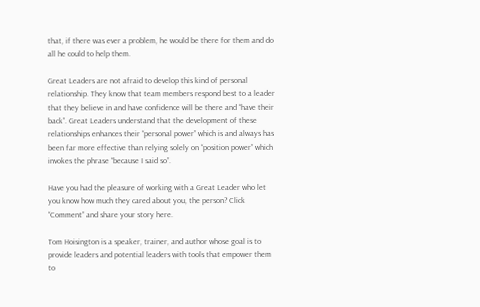that, if there was ever a problem, he would be there for them and do all he could to help them.

Great Leaders are not afraid to develop this kind of personal relationship. They know that team members respond best to a leader that they believe in and have confidence will be there and “have their back”. Great Leaders understand that the development of these relationships enhances their “personal power” which is and always has been far more effective than relying solely on “position power” which invokes the phrase “because I said so”.

Have you had the pleasure of working with a Great Leader who let you know how much they cared about you, the person? Click “Comment” and share your story here.

Tom Hoisington is a speaker, trainer, and author whose goal is to provide leaders and potential leaders with tools that empower them to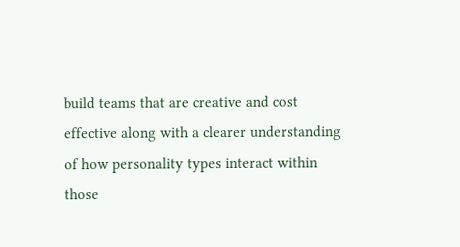build teams that are creative and cost effective along with a clearer understanding of how personality types interact within those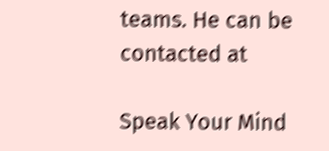teams. He can be contacted at

Speak Your Mind